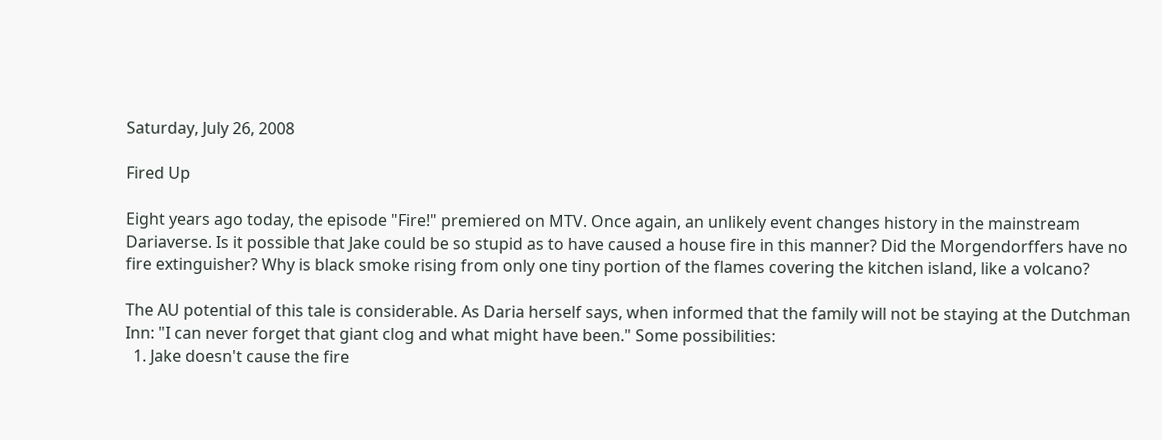Saturday, July 26, 2008

Fired Up

Eight years ago today, the episode "Fire!" premiered on MTV. Once again, an unlikely event changes history in the mainstream Dariaverse. Is it possible that Jake could be so stupid as to have caused a house fire in this manner? Did the Morgendorffers have no fire extinguisher? Why is black smoke rising from only one tiny portion of the flames covering the kitchen island, like a volcano?

The AU potential of this tale is considerable. As Daria herself says, when informed that the family will not be staying at the Dutchman Inn: "I can never forget that giant clog and what might have been." Some possibilities:
  1. Jake doesn't cause the fire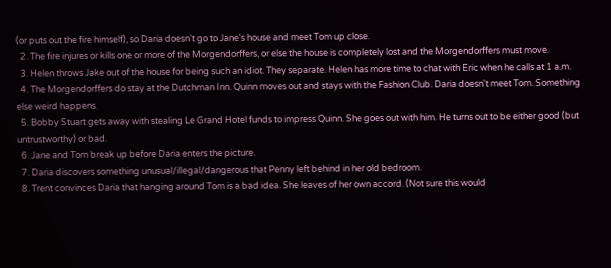(or puts out the fire himself), so Daria doesn't go to Jane's house and meet Tom up close.
  2. The fire injures or kills one or more of the Morgendorffers, or else the house is completely lost and the Morgendorffers must move.
  3. Helen throws Jake out of the house for being such an idiot. They separate. Helen has more time to chat with Eric when he calls at 1 a.m.
  4. The Morgendorffers do stay at the Dutchman Inn. Quinn moves out and stays with the Fashion Club. Daria doesn't meet Tom. Something else weird happens.
  5. Bobby Stuart gets away with stealing Le Grand Hotel funds to impress Quinn. She goes out with him. He turns out to be either good (but untrustworthy) or bad.
  6. Jane and Tom break up before Daria enters the picture.
  7. Daria discovers something unusual/illegal/dangerous that Penny left behind in her old bedroom.
  8. Trent convinces Daria that hanging around Tom is a bad idea. She leaves of her own accord. (Not sure this would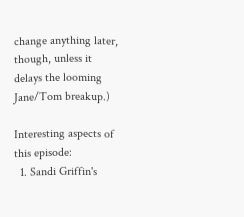change anything later, though, unless it delays the looming Jane/Tom breakup.)

Interesting aspects of this episode:
  1. Sandi Griffin's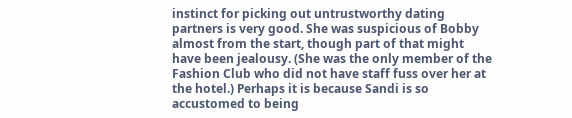instinct for picking out untrustworthy dating partners is very good. She was suspicious of Bobby almost from the start, though part of that might have been jealousy. (She was the only member of the Fashion Club who did not have staff fuss over her at the hotel.) Perhaps it is because Sandi is so accustomed to being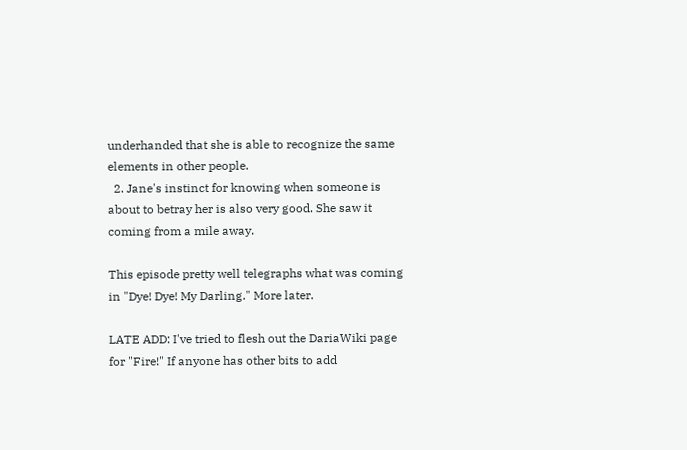underhanded that she is able to recognize the same elements in other people.
  2. Jane's instinct for knowing when someone is about to betray her is also very good. She saw it coming from a mile away.

This episode pretty well telegraphs what was coming in "Dye! Dye! My Darling." More later.

LATE ADD: I've tried to flesh out the DariaWiki page for "Fire!" If anyone has other bits to add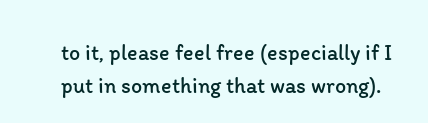to it, please feel free (especially if I put in something that was wrong).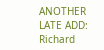ANOTHER LATE ADD: Richard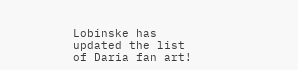Lobinske has updated the list of Daria fan art!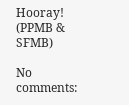Hooray! (PPMB & SFMB)

No comments: